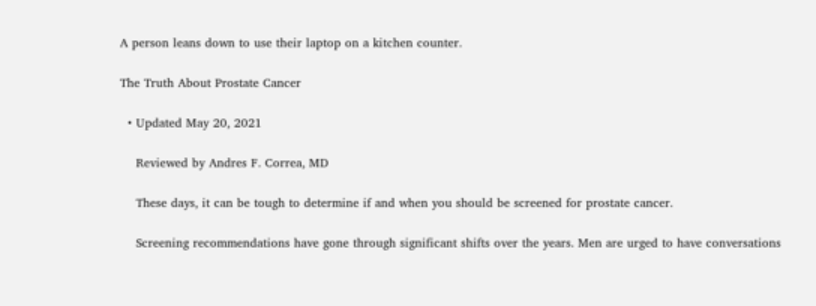A person leans down to use their laptop on a kitchen counter.

The Truth About Prostate Cancer

  • Updated May 20, 2021

    Reviewed by Andres F. Correa, MD

    These days, it can be tough to determine if and when you should be screened for prostate cancer.

    Screening recommendations have gone through significant shifts over the years. Men are urged to have conversations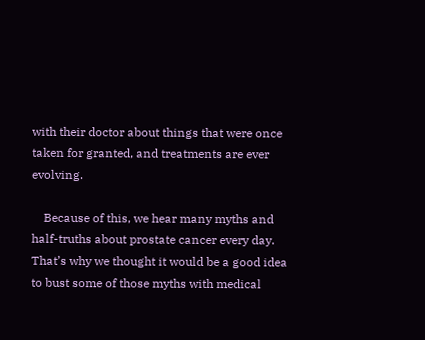with their doctor about things that were once taken for granted, and treatments are ever evolving.

    Because of this, we hear many myths and half-truths about prostate cancer every day. That’s why we thought it would be a good idea to bust some of those myths with medical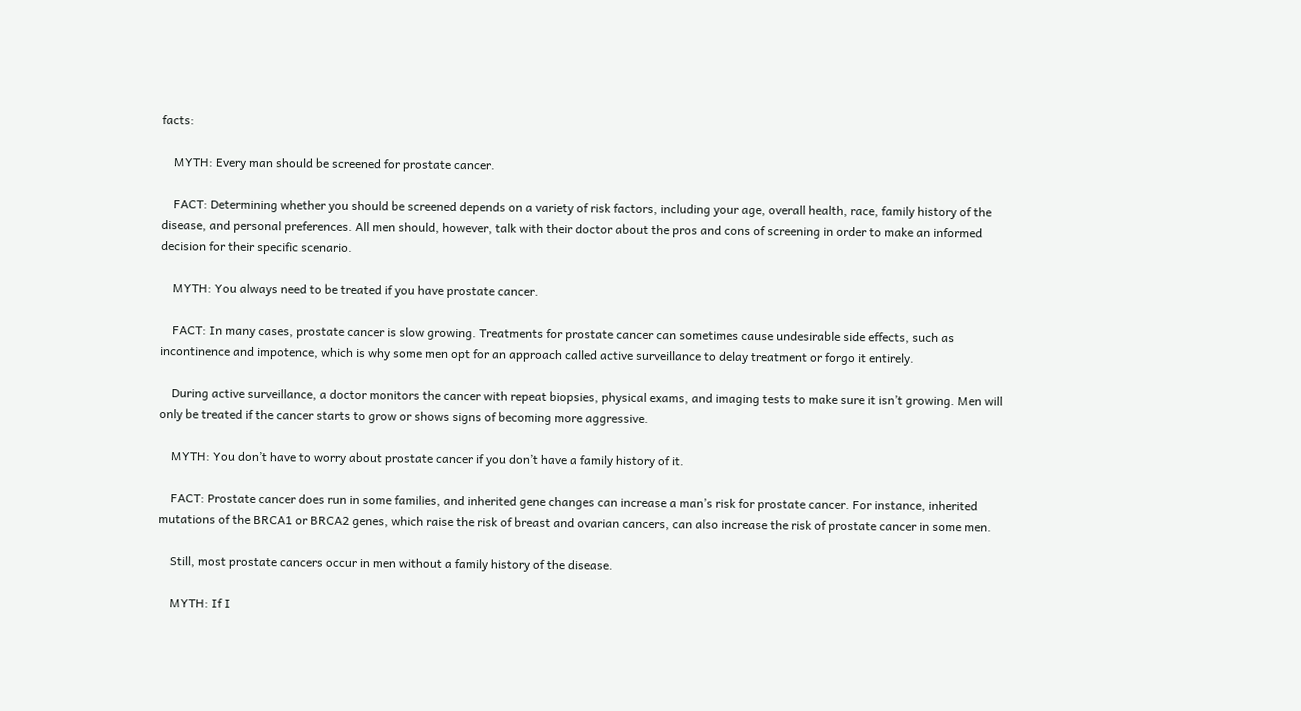facts:

    MYTH: Every man should be screened for prostate cancer.

    FACT: Determining whether you should be screened depends on a variety of risk factors, including your age, overall health, race, family history of the disease, and personal preferences. All men should, however, talk with their doctor about the pros and cons of screening in order to make an informed decision for their specific scenario.

    MYTH: You always need to be treated if you have prostate cancer.

    FACT: In many cases, prostate cancer is slow growing. Treatments for prostate cancer can sometimes cause undesirable side effects, such as incontinence and impotence, which is why some men opt for an approach called active surveillance to delay treatment or forgo it entirely.

    During active surveillance, a doctor monitors the cancer with repeat biopsies, physical exams, and imaging tests to make sure it isn’t growing. Men will only be treated if the cancer starts to grow or shows signs of becoming more aggressive.

    MYTH: You don’t have to worry about prostate cancer if you don’t have a family history of it.

    FACT: Prostate cancer does run in some families, and inherited gene changes can increase a man’s risk for prostate cancer. For instance, inherited mutations of the BRCA1 or BRCA2 genes, which raise the risk of breast and ovarian cancers, can also increase the risk of prostate cancer in some men.

    Still, most prostate cancers occur in men without a family history of the disease.

    MYTH: If I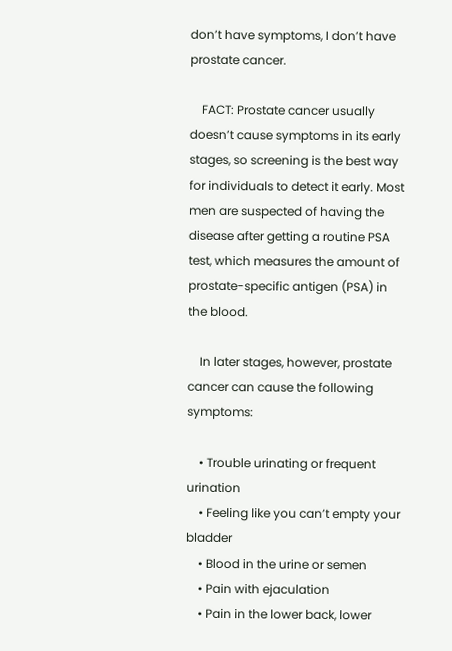don’t have symptoms, I don’t have prostate cancer.

    FACT: Prostate cancer usually doesn’t cause symptoms in its early stages, so screening is the best way for individuals to detect it early. Most men are suspected of having the disease after getting a routine PSA test, which measures the amount of prostate-specific antigen (PSA) in the blood.

    In later stages, however, prostate cancer can cause the following symptoms:

    • Trouble urinating or frequent urination
    • Feeling like you can’t empty your bladder
    • Blood in the urine or semen
    • Pain with ejaculation
    • Pain in the lower back, lower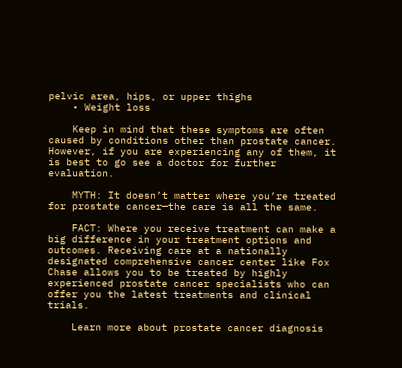pelvic area, hips, or upper thighs
    • Weight loss

    Keep in mind that these symptoms are often caused by conditions other than prostate cancer. However, if you are experiencing any of them, it is best to go see a doctor for further evaluation.

    MYTH: It doesn’t matter where you’re treated for prostate cancer—the care is all the same.

    FACT: Where you receive treatment can make a big difference in your treatment options and outcomes. Receiving care at a nationally designated comprehensive cancer center like Fox Chase allows you to be treated by highly experienced prostate cancer specialists who can offer you the latest treatments and clinical trials.

    Learn more about prostate cancer diagnosis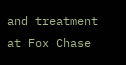and treatment at Fox Chase